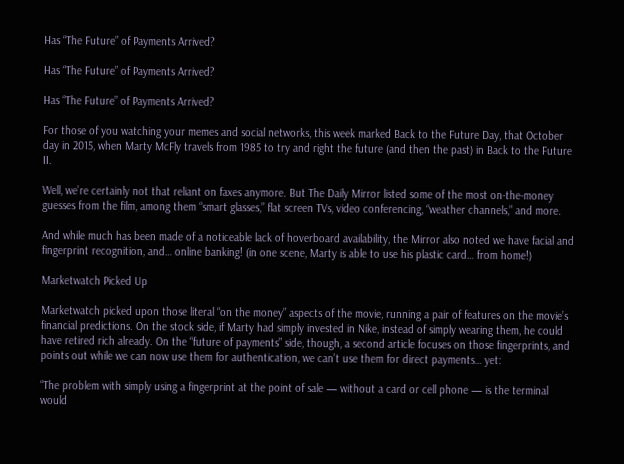Has “The Future” of Payments Arrived?

Has “The Future” of Payments Arrived?

Has “The Future” of Payments Arrived?

For those of you watching your memes and social networks, this week marked Back to the Future Day, that October day in 2015, when Marty McFly travels from 1985 to try and right the future (and then the past) in Back to the Future II.

Well, we’re certainly not that reliant on faxes anymore. But The Daily Mirror listed some of the most on-the-money guesses from the film, among them “smart glasses,” flat screen TVs, video conferencing, “weather channels,” and more.

And while much has been made of a noticeable lack of hoverboard availability, the Mirror also noted we have facial and fingerprint recognition, and… online banking! (in one scene, Marty is able to use his plastic card… from home!)

Marketwatch Picked Up

Marketwatch picked upon those literal “on the money” aspects of the movie, running a pair of features on the movie’s financial predictions. On the stock side, if Marty had simply invested in Nike, instead of simply wearing them, he could have retired rich already. On the “future of payments” side, though, a second article focuses on those fingerprints, and points out while we can now use them for authentication, we can’t use them for direct payments… yet:

“The problem with simply using a fingerprint at the point of sale — without a card or cell phone — is the terminal would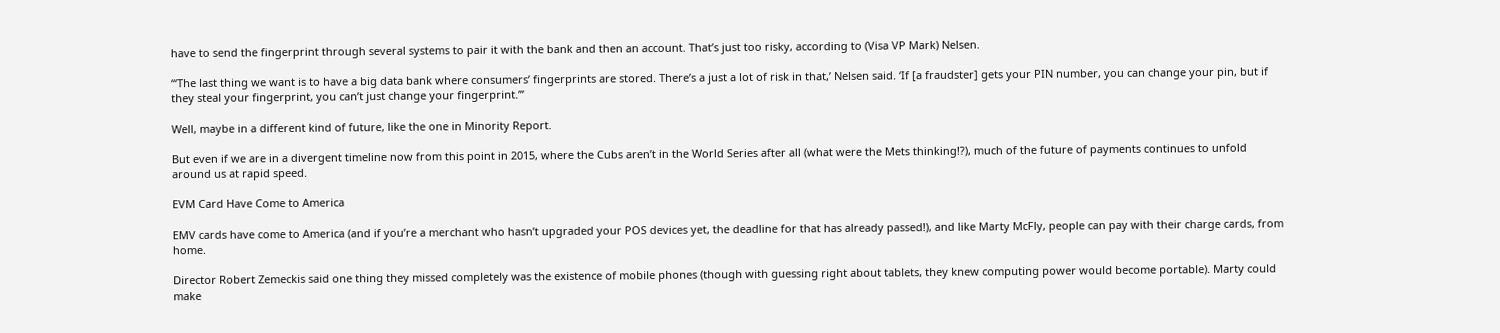have to send the fingerprint through several systems to pair it with the bank and then an account. That’s just too risky, according to (Visa VP Mark) Nelsen.

“‘The last thing we want is to have a big data bank where consumers’ fingerprints are stored. There’s a just a lot of risk in that,’ Nelsen said. ‘If [a fraudster] gets your PIN number, you can change your pin, but if they steal your fingerprint, you can’t just change your fingerprint.’”

Well, maybe in a different kind of future, like the one in Minority Report.

But even if we are in a divergent timeline now from this point in 2015, where the Cubs aren’t in the World Series after all (what were the Mets thinking!?), much of the future of payments continues to unfold around us at rapid speed.

EVM Card Have Come to America

EMV cards have come to America (and if you’re a merchant who hasn’t upgraded your POS devices yet, the deadline for that has already passed!), and like Marty McFly, people can pay with their charge cards, from home.

Director Robert Zemeckis said one thing they missed completely was the existence of mobile phones (though with guessing right about tablets, they knew computing power would become portable). Marty could make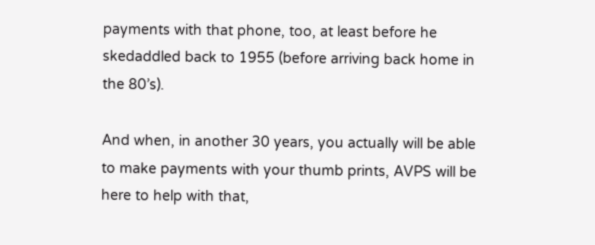payments with that phone, too, at least before he skedaddled back to 1955 (before arriving back home in the 80’s).

And when, in another 30 years, you actually will be able to make payments with your thumb prints, AVPS will be here to help with that,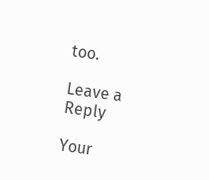too.

Leave a Reply

Your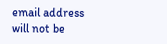email address will not be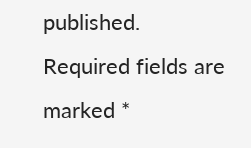published. Required fields are marked *